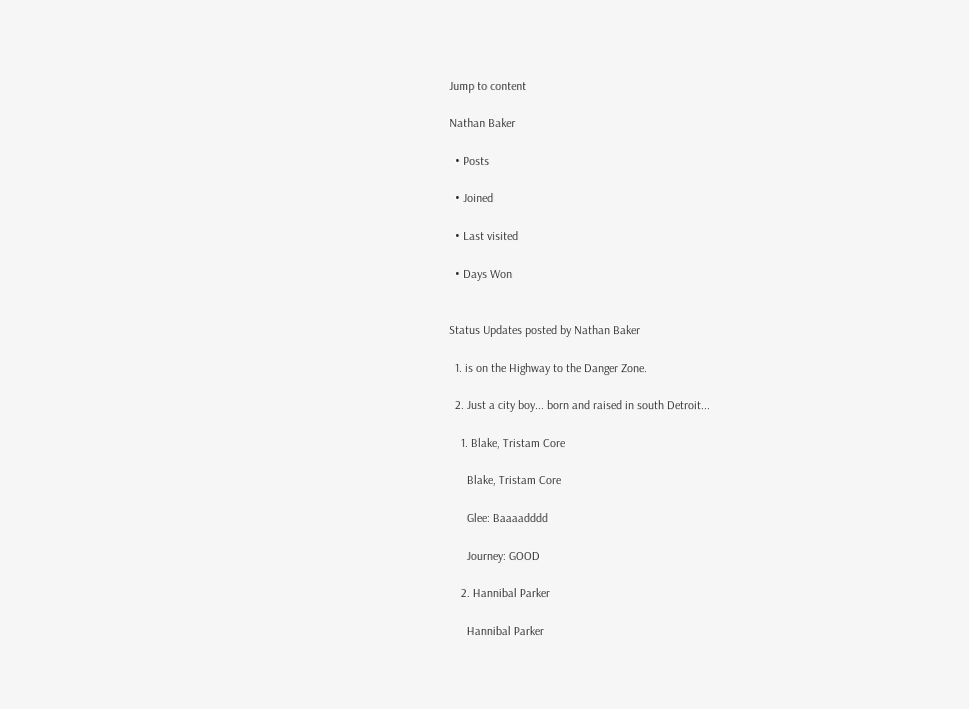Jump to content

Nathan Baker

  • Posts

  • Joined

  • Last visited

  • Days Won


Status Updates posted by Nathan Baker

  1. is on the Highway to the Danger Zone.

  2. Just a city boy... born and raised in south Detroit...

    1. Blake, Tristam Core

      Blake, Tristam Core

      Glee: Baaaadddd

      Journey: GOOD

    2. Hannibal Parker

      Hannibal Parker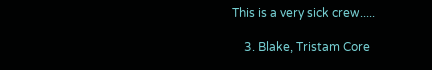This is a very sick crew.....

    3. Blake, Tristam Core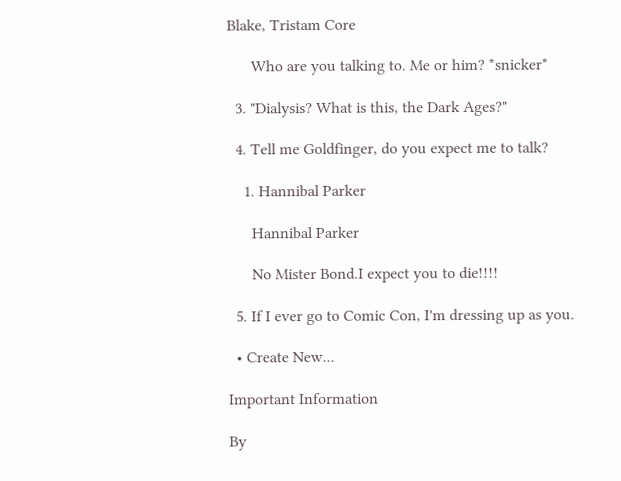Blake, Tristam Core

      Who are you talking to. Me or him? *snicker*

  3. "Dialysis? What is this, the Dark Ages?"

  4. Tell me Goldfinger, do you expect me to talk?

    1. Hannibal Parker

      Hannibal Parker

      No Mister Bond.I expect you to die!!!!

  5. If I ever go to Comic Con, I'm dressing up as you.

  • Create New...

Important Information

By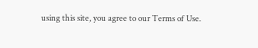using this site, you agree to our Terms of Use.